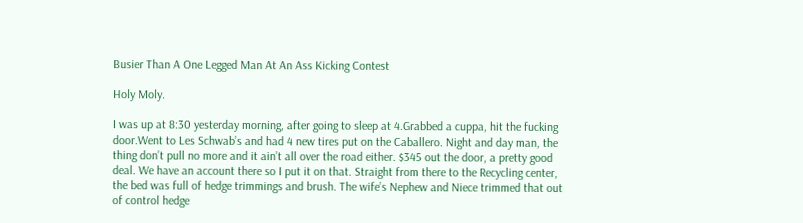Busier Than A One Legged Man At An Ass Kicking Contest

Holy Moly.

I was up at 8:30 yesterday morning, after going to sleep at 4.Grabbed a cuppa, hit the fucking door.Went to Les Schwab’s and had 4 new tires put on the Caballero. Night and day man, the thing don’t pull no more and it ain’t all over the road either. $345 out the door, a pretty good deal. We have an account there so I put it on that. Straight from there to the Recycling center, the bed was full of hedge trimmings and brush. The wife’s Nephew and Niece trimmed that out of control hedge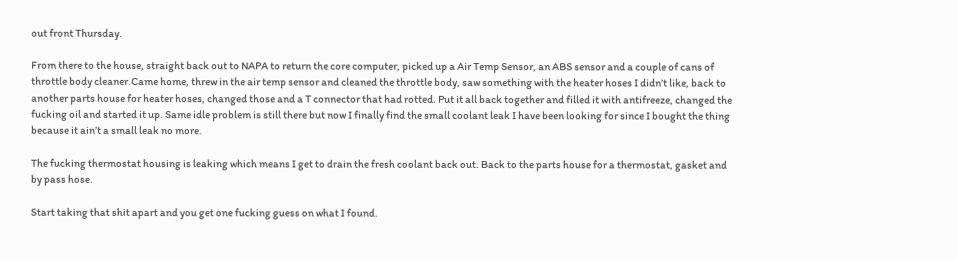out front Thursday.

From there to the house, straight back out to NAPA to return the core computer, picked up a Air Temp Sensor, an ABS sensor and a couple of cans of throttle body cleaner.Came home, threw in the air temp sensor and cleaned the throttle body, saw something with the heater hoses I didn’t like, back to another parts house for heater hoses, changed those and a T connector that had rotted. Put it all back together and filled it with antifreeze, changed the fucking oil and started it up. Same idle problem is still there but now I finally find the small coolant leak I have been looking for since I bought the thing because it ain’t a small leak no more.

The fucking thermostat housing is leaking which means I get to drain the fresh coolant back out. Back to the parts house for a thermostat, gasket and by pass hose.

Start taking that shit apart and you get one fucking guess on what I found.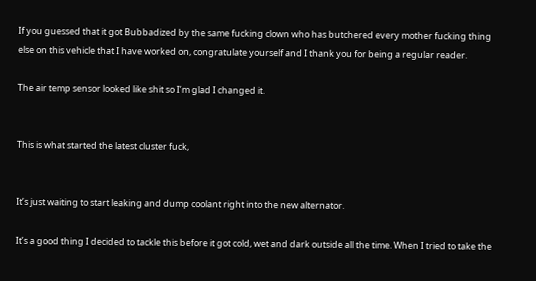If you guessed that it got Bubbadized by the same fucking clown who has butchered every mother fucking thing else on this vehicle that I have worked on, congratulate yourself and I thank you for being a regular reader.

The air temp sensor looked like shit so I’m glad I changed it.


This is what started the latest cluster fuck,


It’s just waiting to start leaking and dump coolant right into the new alternator.

It’s a good thing I decided to tackle this before it got cold, wet and dark outside all the time. When I tried to take the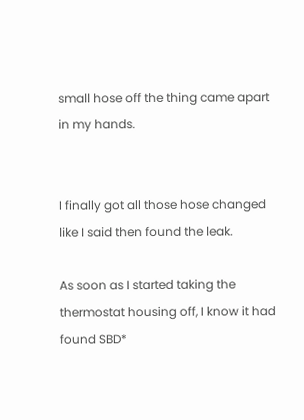small hose off the thing came apart in my hands.


I finally got all those hose changed like I said then found the leak.

As soon as I started taking the thermostat housing off, I know it had found SBD*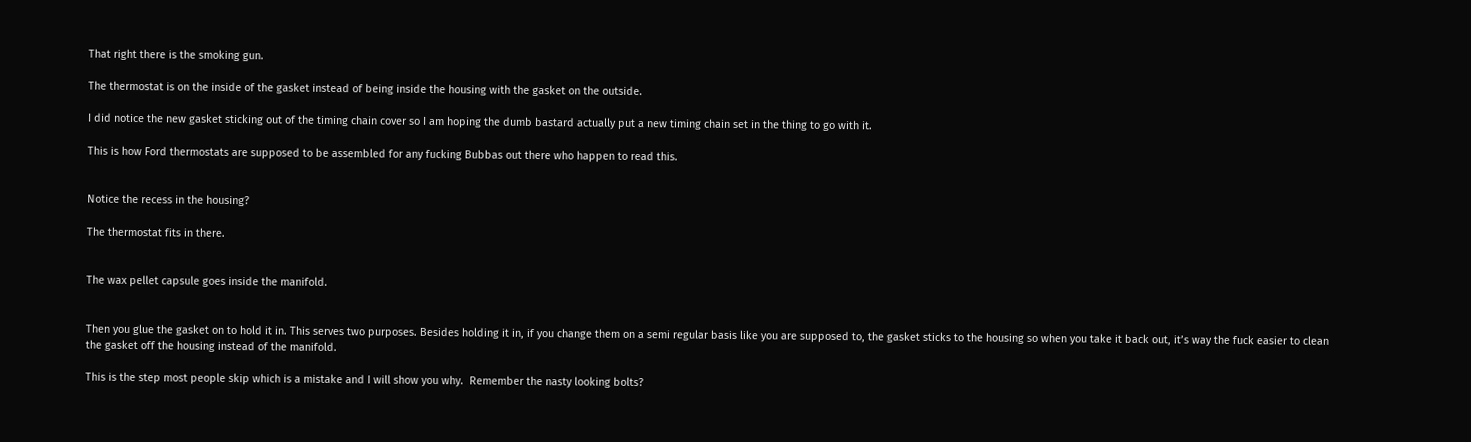That right there is the smoking gun.

The thermostat is on the inside of the gasket instead of being inside the housing with the gasket on the outside.

I did notice the new gasket sticking out of the timing chain cover so I am hoping the dumb bastard actually put a new timing chain set in the thing to go with it.

This is how Ford thermostats are supposed to be assembled for any fucking Bubbas out there who happen to read this.


Notice the recess in the housing?

The thermostat fits in there.


The wax pellet capsule goes inside the manifold.


Then you glue the gasket on to hold it in. This serves two purposes. Besides holding it in, if you change them on a semi regular basis like you are supposed to, the gasket sticks to the housing so when you take it back out, it’s way the fuck easier to clean the gasket off the housing instead of the manifold.

This is the step most people skip which is a mistake and I will show you why.  Remember the nasty looking bolts?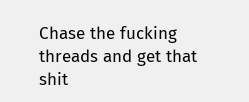Chase the fucking threads and get that shit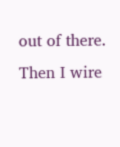out of there. Then I wire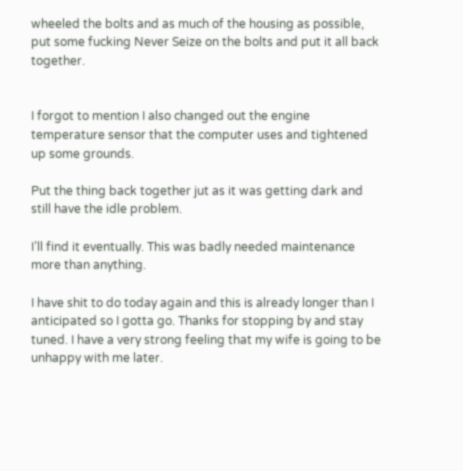wheeled the bolts and as much of the housing as possible, put some fucking Never Seize on the bolts and put it all back together.


I forgot to mention I also changed out the engine temperature sensor that the computer uses and tightened up some grounds.

Put the thing back together jut as it was getting dark and still have the idle problem.

I’ll find it eventually. This was badly needed maintenance more than anything.

I have shit to do today again and this is already longer than I anticipated so I gotta go. Thanks for stopping by and stay tuned. I have a very strong feeling that my wife is going to be unhappy with me later.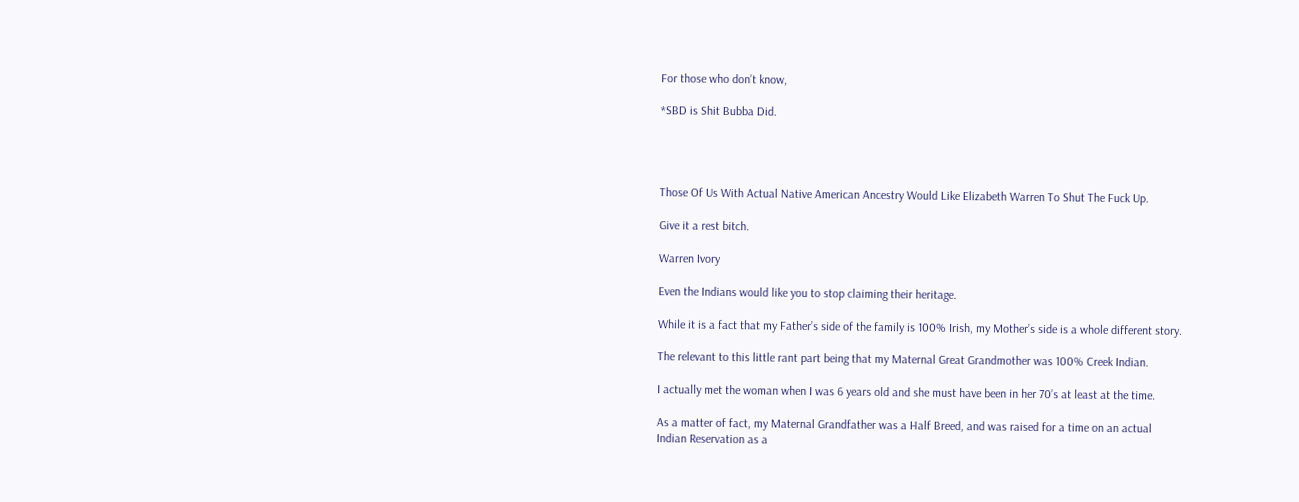For those who don’t know,

*SBD is Shit Bubba Did.




Those Of Us With Actual Native American Ancestry Would Like Elizabeth Warren To Shut The Fuck Up.

Give it a rest bitch.

Warren Ivory

Even the Indians would like you to stop claiming their heritage.

While it is a fact that my Father’s side of the family is 100% Irish, my Mother’s side is a whole different story.

The relevant to this little rant part being that my Maternal Great Grandmother was 100% Creek Indian.

I actually met the woman when I was 6 years old and she must have been in her 70’s at least at the time.

As a matter of fact, my Maternal Grandfather was a Half Breed, and was raised for a time on an actual Indian Reservation as a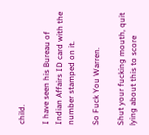child.

I have seen his Bureau of Indian Affairs ID card with the number stamped on it.

So Fuck You Warren.

Shut your fucking mouth, quit lying about this to score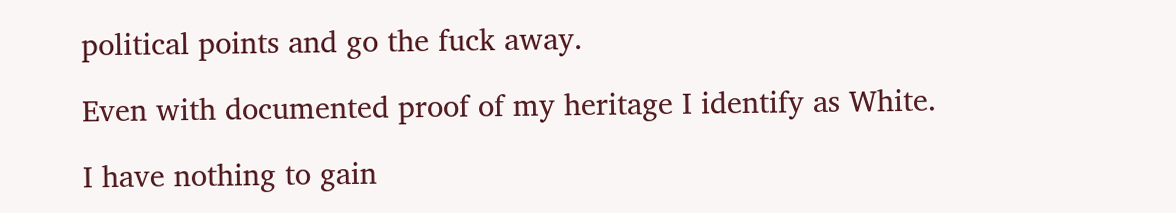political points and go the fuck away.

Even with documented proof of my heritage I identify as White.

I have nothing to gain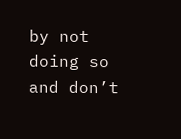by not doing so and don’t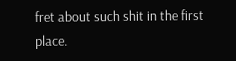fret about such shit in the first place.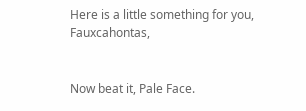Here is a little something for you, Fauxcahontas,


Now beat it, Pale Face.